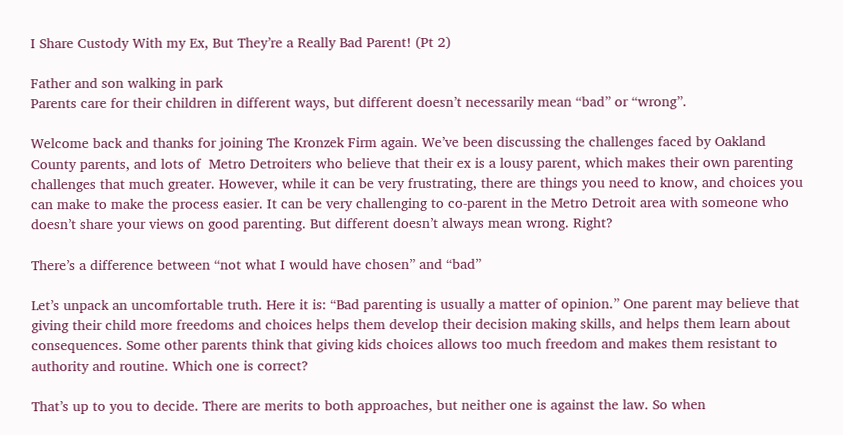I Share Custody With my Ex, But They’re a Really Bad Parent! (Pt 2)

Father and son walking in park
Parents care for their children in different ways, but different doesn’t necessarily mean “bad” or “wrong”.

Welcome back and thanks for joining The Kronzek Firm again. We’ve been discussing the challenges faced by Oakland County parents, and lots of  Metro Detroiters who believe that their ex is a lousy parent, which makes their own parenting challenges that much greater. However, while it can be very frustrating, there are things you need to know, and choices you can make to make the process easier. It can be very challenging to co-parent in the Metro Detroit area with someone who doesn’t share your views on good parenting. But different doesn’t always mean wrong. Right?

There’s a difference between “not what I would have chosen” and “bad”

Let’s unpack an uncomfortable truth. Here it is: “Bad parenting is usually a matter of opinion.” One parent may believe that giving their child more freedoms and choices helps them develop their decision making skills, and helps them learn about consequences. Some other parents think that giving kids choices allows too much freedom and makes them resistant to authority and routine. Which one is correct?

That’s up to you to decide. There are merits to both approaches, but neither one is against the law. So when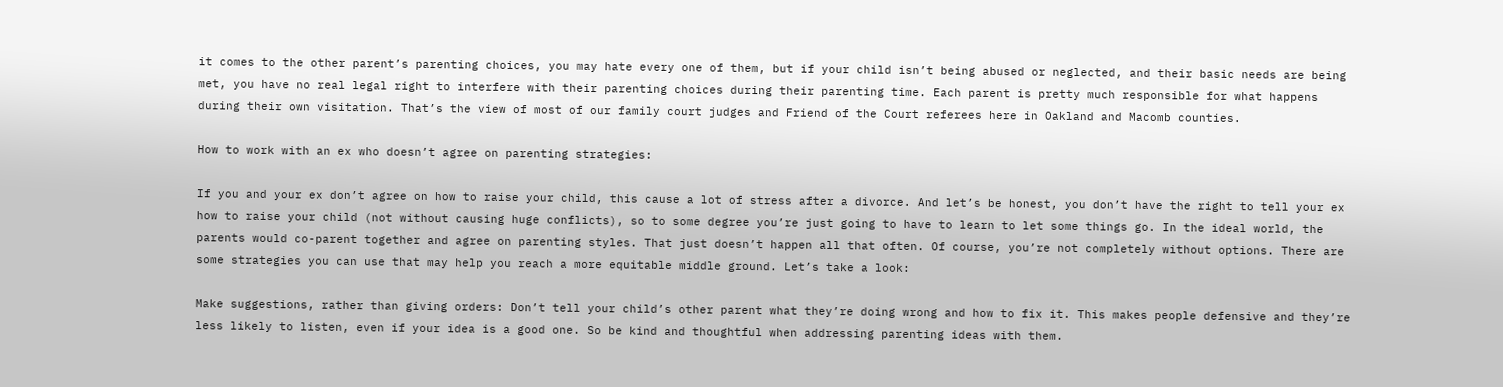it comes to the other parent’s parenting choices, you may hate every one of them, but if your child isn’t being abused or neglected, and their basic needs are being met, you have no real legal right to interfere with their parenting choices during their parenting time. Each parent is pretty much responsible for what happens during their own visitation. That’s the view of most of our family court judges and Friend of the Court referees here in Oakland and Macomb counties.

How to work with an ex who doesn’t agree on parenting strategies:

If you and your ex don’t agree on how to raise your child, this cause a lot of stress after a divorce. And let’s be honest, you don’t have the right to tell your ex how to raise your child (not without causing huge conflicts), so to some degree you’re just going to have to learn to let some things go. In the ideal world, the parents would co-parent together and agree on parenting styles. That just doesn’t happen all that often. Of course, you’re not completely without options. There are some strategies you can use that may help you reach a more equitable middle ground. Let’s take a look:

Make suggestions, rather than giving orders: Don’t tell your child’s other parent what they’re doing wrong and how to fix it. This makes people defensive and they’re less likely to listen, even if your idea is a good one. So be kind and thoughtful when addressing parenting ideas with them.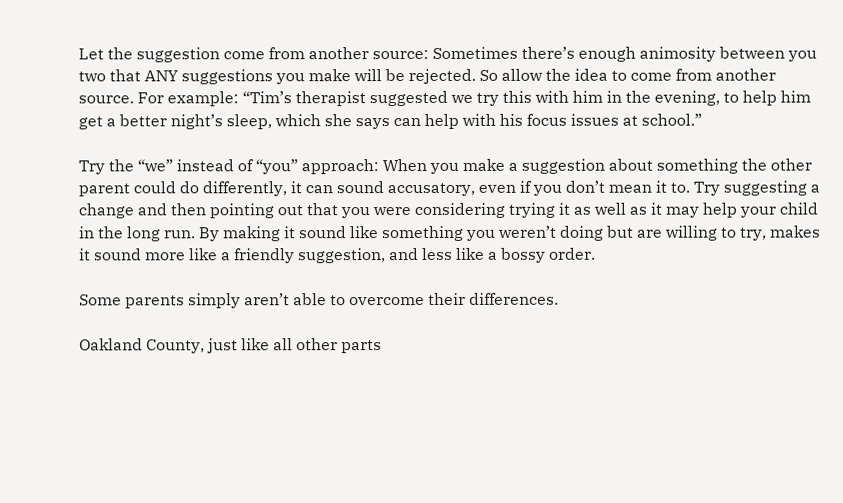Let the suggestion come from another source: Sometimes there’s enough animosity between you two that ANY suggestions you make will be rejected. So allow the idea to come from another source. For example: “Tim’s therapist suggested we try this with him in the evening, to help him get a better night’s sleep, which she says can help with his focus issues at school.”

Try the “we” instead of “you” approach: When you make a suggestion about something the other parent could do differently, it can sound accusatory, even if you don’t mean it to. Try suggesting a change and then pointing out that you were considering trying it as well as it may help your child in the long run. By making it sound like something you weren’t doing but are willing to try, makes it sound more like a friendly suggestion, and less like a bossy order.

Some parents simply aren’t able to overcome their differences.

Oakland County, just like all other parts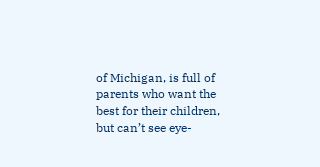of Michigan, is full of parents who want the best for their children, but can’t see eye-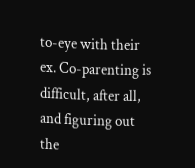to-eye with their ex. Co-parenting is difficult, after all, and figuring out the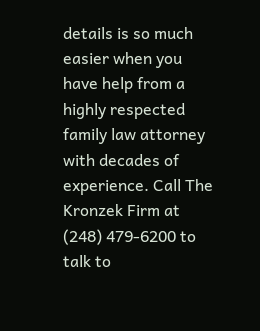details is so much easier when you have help from a highly respected family law attorney with decades of experience. Call The Kronzek Firm at (248) 479-6200 to talk to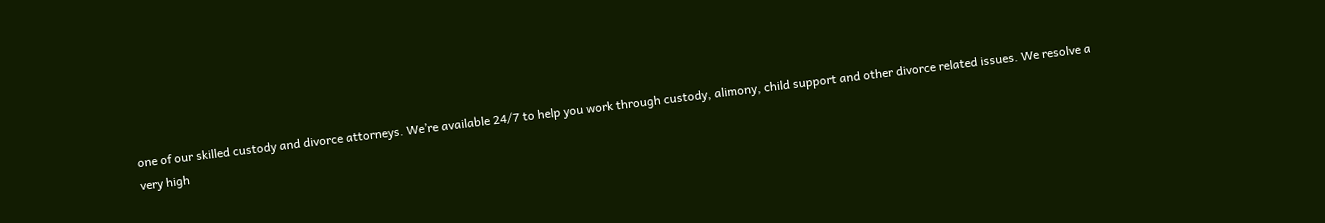one of our skilled custody and divorce attorneys. We’re available 24/7 to help you work through custody, alimony, child support and other divorce related issues. We resolve a very high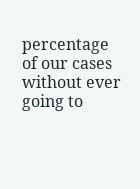percentage of our cases without ever going to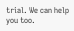trial. We can help you too.